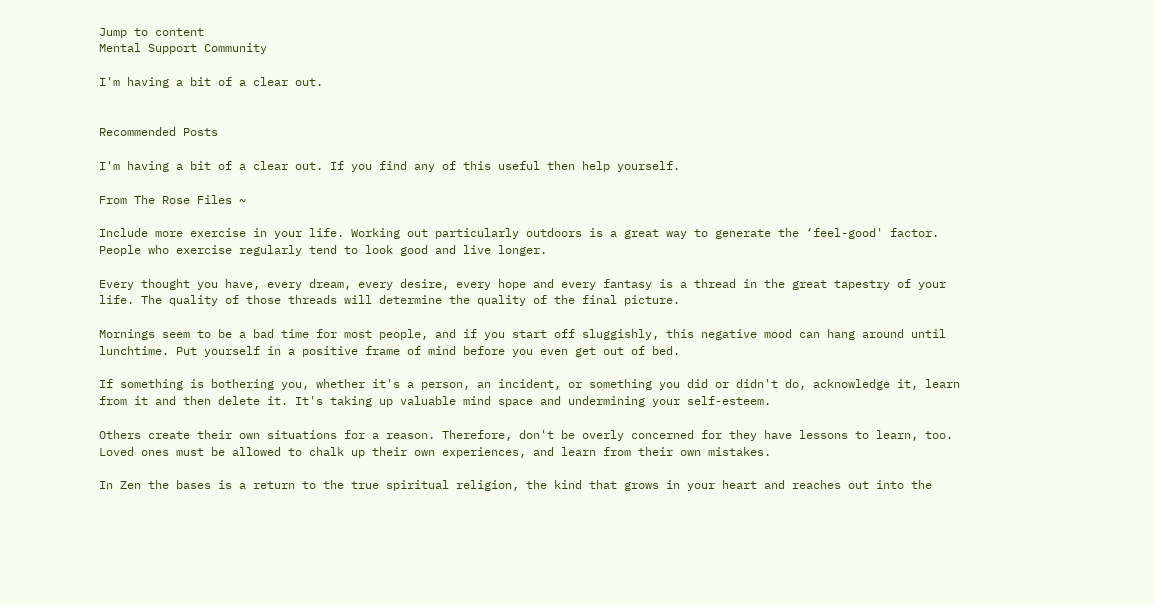Jump to content
Mental Support Community

I'm having a bit of a clear out.


Recommended Posts

I'm having a bit of a clear out. If you find any of this useful then help yourself.

From The Rose Files ~

Include more exercise in your life. Working out particularly outdoors is a great way to generate the ‘feel-good' factor. People who exercise regularly tend to look good and live longer.

Every thought you have, every dream, every desire, every hope and every fantasy is a thread in the great tapestry of your life. The quality of those threads will determine the quality of the final picture.

Mornings seem to be a bad time for most people, and if you start off sluggishly, this negative mood can hang around until lunchtime. Put yourself in a positive frame of mind before you even get out of bed.

If something is bothering you, whether it's a person, an incident, or something you did or didn't do, acknowledge it, learn from it and then delete it. It's taking up valuable mind space and undermining your self-esteem.

Others create their own situations for a reason. Therefore, don't be overly concerned for they have lessons to learn, too. Loved ones must be allowed to chalk up their own experiences, and learn from their own mistakes.

In Zen the bases is a return to the true spiritual religion, the kind that grows in your heart and reaches out into the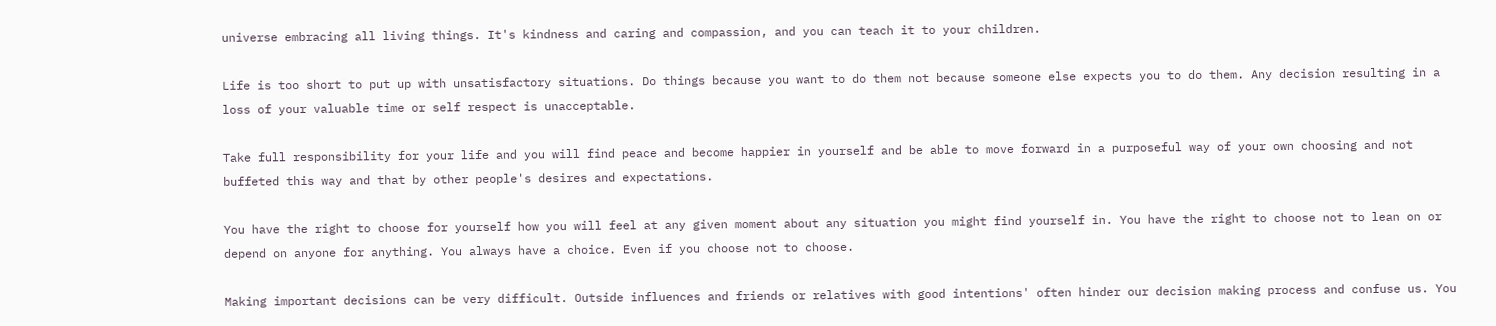universe embracing all living things. It's kindness and caring and compassion, and you can teach it to your children.

Life is too short to put up with unsatisfactory situations. Do things because you want to do them not because someone else expects you to do them. Any decision resulting in a loss of your valuable time or self respect is unacceptable.

Take full responsibility for your life and you will find peace and become happier in yourself and be able to move forward in a purposeful way of your own choosing and not buffeted this way and that by other people's desires and expectations.

You have the right to choose for yourself how you will feel at any given moment about any situation you might find yourself in. You have the right to choose not to lean on or depend on anyone for anything. You always have a choice. Even if you choose not to choose.

Making important decisions can be very difficult. Outside influences and friends or relatives with good intentions' often hinder our decision making process and confuse us. You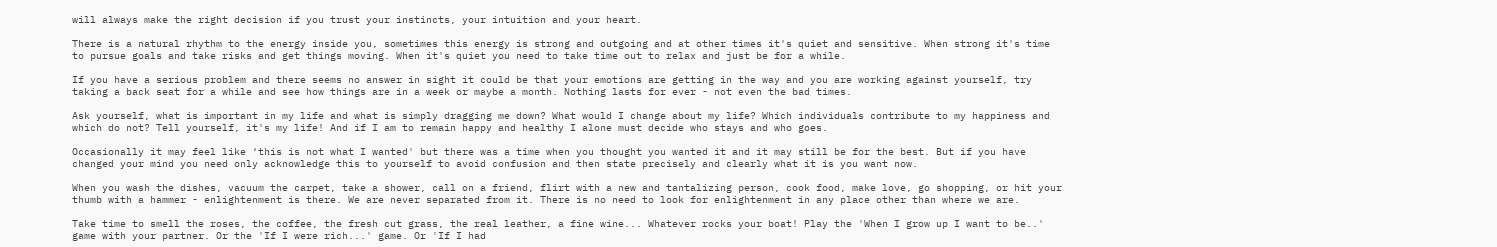will always make the right decision if you trust your instincts, your intuition and your heart.

There is a natural rhythm to the energy inside you, sometimes this energy is strong and outgoing and at other times it's quiet and sensitive. When strong it's time to pursue goals and take risks and get things moving. When it's quiet you need to take time out to relax and just be for a while.

If you have a serious problem and there seems no answer in sight it could be that your emotions are getting in the way and you are working against yourself, try taking a back seat for a while and see how things are in a week or maybe a month. Nothing lasts for ever - not even the bad times.

Ask yourself, what is important in my life and what is simply dragging me down? What would I change about my life? Which individuals contribute to my happiness and which do not? Tell yourself, it's my life! And if I am to remain happy and healthy I alone must decide who stays and who goes.

Occasionally it may feel like ‘this is not what I wanted' but there was a time when you thought you wanted it and it may still be for the best. But if you have changed your mind you need only acknowledge this to yourself to avoid confusion and then state precisely and clearly what it is you want now.

When you wash the dishes, vacuum the carpet, take a shower, call on a friend, flirt with a new and tantalizing person, cook food, make love, go shopping, or hit your thumb with a hammer - enlightenment is there. We are never separated from it. There is no need to look for enlightenment in any place other than where we are.

Take time to smell the roses, the coffee, the fresh cut grass, the real leather, a fine wine... Whatever rocks your boat! Play the 'When I grow up I want to be..' game with your partner. Or the 'If I were rich...' game. Or 'If I had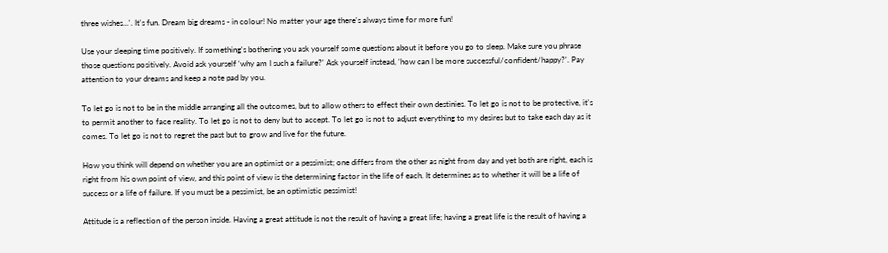three wishes...'. It's fun. Dream big dreams - in colour! No matter your age there's always time for more fun!

Use your sleeping time positively. If something's bothering you ask yourself some questions about it before you go to sleep. Make sure you phrase those questions positively. Avoid ask yourself ‘why am I such a failure?' Ask yourself instead, ‘how can I be more successful/confident/happy?'. Pay attention to your dreams and keep a note pad by you.

To let go is not to be in the middle arranging all the outcomes, but to allow others to effect their own destinies. To let go is not to be protective, it's to permit another to face reality. To let go is not to deny but to accept. To let go is not to adjust everything to my desires but to take each day as it comes. To let go is not to regret the past but to grow and live for the future.

How you think will depend on whether you are an optimist or a pessimist; one differs from the other as night from day and yet both are right, each is right from his own point of view, and this point of view is the determining factor in the life of each. It determines as to whether it will be a life of success or a life of failure. If you must be a pessimist, be an optimistic pessimist!

Attitude is a reflection of the person inside. Having a great attitude is not the result of having a great life; having a great life is the result of having a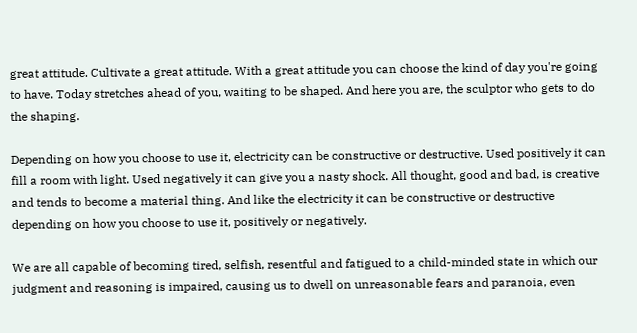great attitude. Cultivate a great attitude. With a great attitude you can choose the kind of day you're going to have. Today stretches ahead of you, waiting to be shaped. And here you are, the sculptor who gets to do the shaping.

Depending on how you choose to use it, electricity can be constructive or destructive. Used positively it can fill a room with light. Used negatively it can give you a nasty shock. All thought, good and bad, is creative and tends to become a material thing. And like the electricity it can be constructive or destructive depending on how you choose to use it, positively or negatively.

We are all capable of becoming tired, selfish, resentful and fatigued to a child-minded state in which our judgment and reasoning is impaired, causing us to dwell on unreasonable fears and paranoia, even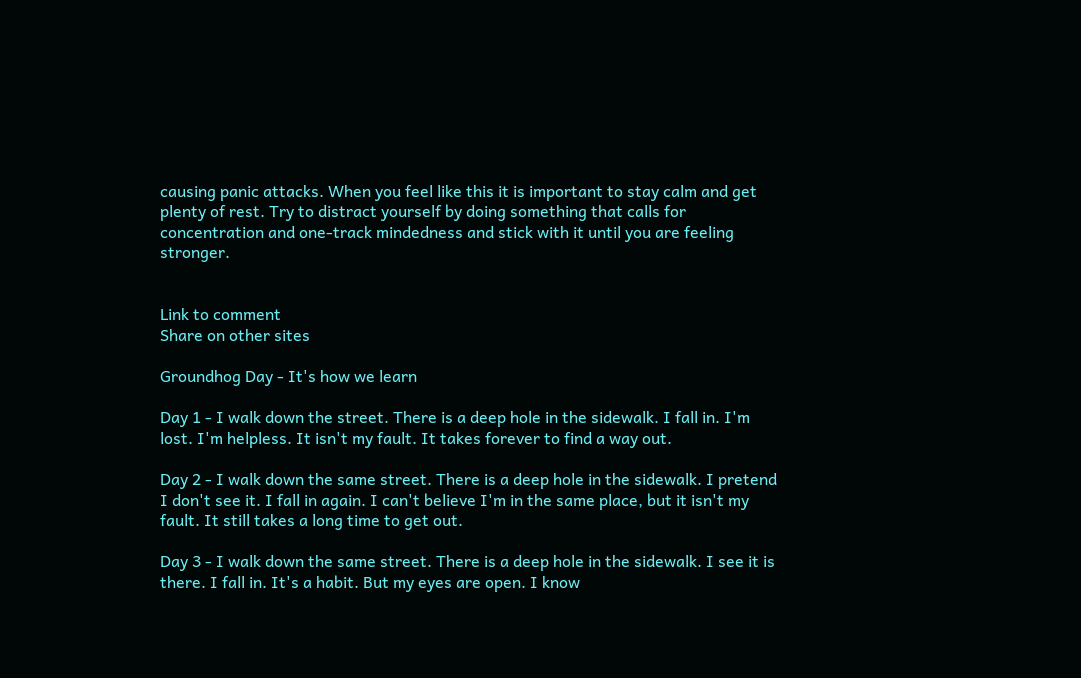causing panic attacks. When you feel like this it is important to stay calm and get plenty of rest. Try to distract yourself by doing something that calls for concentration and one-track mindedness and stick with it until you are feeling stronger.


Link to comment
Share on other sites

Groundhog Day - It's how we learn

Day 1 - I walk down the street. There is a deep hole in the sidewalk. I fall in. I'm lost. I'm helpless. It isn't my fault. It takes forever to find a way out.

Day 2 - I walk down the same street. There is a deep hole in the sidewalk. I pretend I don't see it. I fall in again. I can't believe I'm in the same place, but it isn't my fault. It still takes a long time to get out.

Day 3 - I walk down the same street. There is a deep hole in the sidewalk. I see it is there. I fall in. It's a habit. But my eyes are open. I know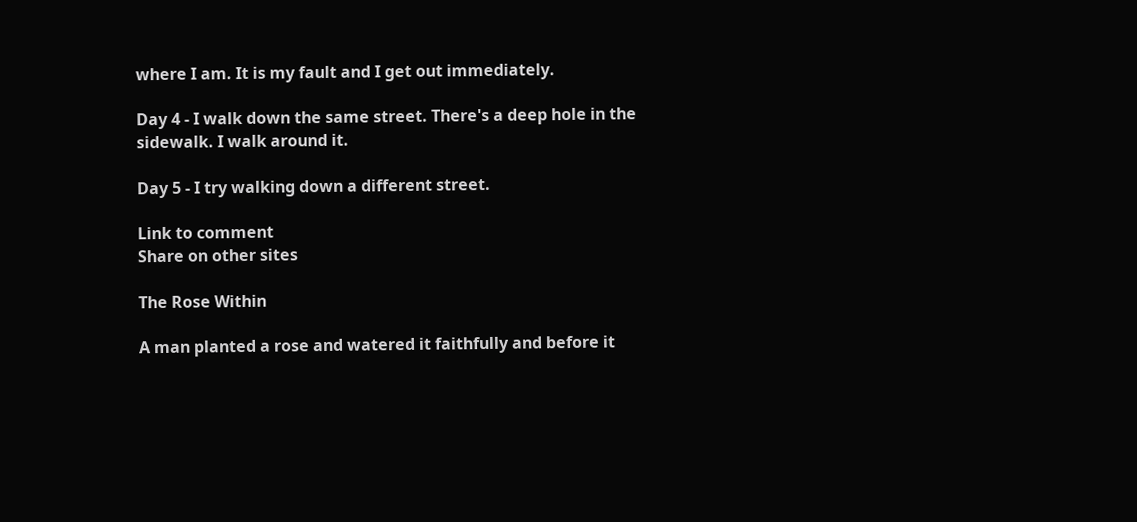where I am. It is my fault and I get out immediately.

Day 4 - I walk down the same street. There's a deep hole in the sidewalk. I walk around it.

Day 5 - I try walking down a different street.

Link to comment
Share on other sites

The Rose Within

A man planted a rose and watered it faithfully and before it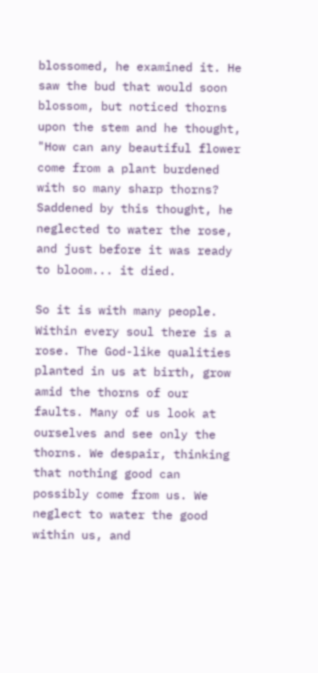blossomed, he examined it. He saw the bud that would soon blossom, but noticed thorns upon the stem and he thought, "How can any beautiful flower come from a plant burdened with so many sharp thorns? Saddened by this thought, he neglected to water the rose, and just before it was ready to bloom... it died.

So it is with many people. Within every soul there is a rose. The God-like qualities planted in us at birth, grow amid the thorns of our faults. Many of us look at ourselves and see only the thorns. We despair, thinking that nothing good can possibly come from us. We neglect to water the good within us, and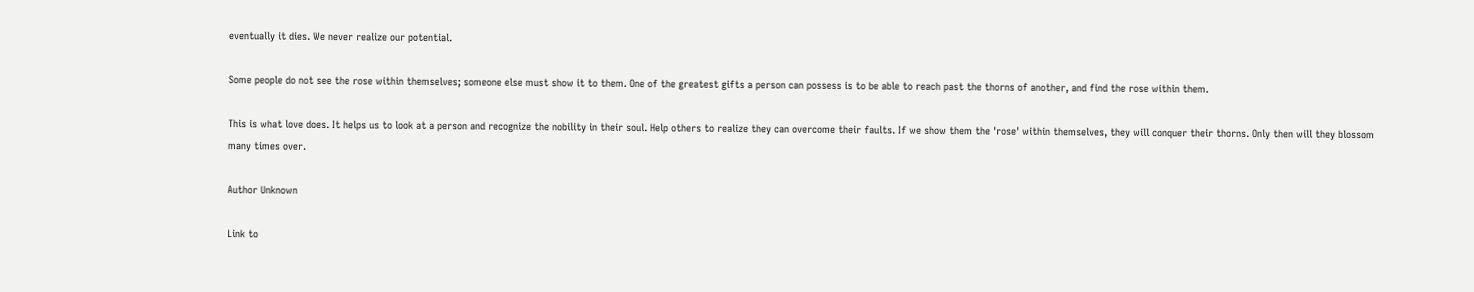eventually it dies. We never realize our potential.

Some people do not see the rose within themselves; someone else must show it to them. One of the greatest gifts a person can possess is to be able to reach past the thorns of another, and find the rose within them.

This is what love does. It helps us to look at a person and recognize the nobility in their soul. Help others to realize they can overcome their faults. If we show them the 'rose' within themselves, they will conquer their thorns. Only then will they blossom many times over.

Author Unknown

Link to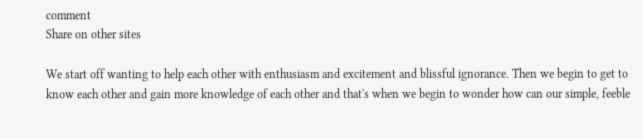comment
Share on other sites

We start off wanting to help each other with enthusiasm and excitement and blissful ignorance. Then we begin to get to know each other and gain more knowledge of each other and that's when we begin to wonder how can our simple, feeble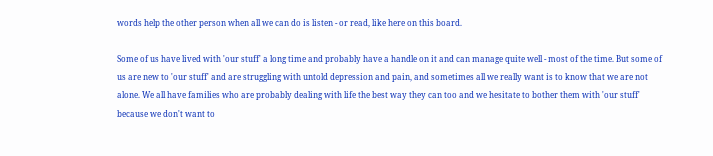words help the other person when all we can do is listen - or read, like here on this board.

Some of us have lived with 'our stuff' a long time and probably have a handle on it and can manage quite well - most of the time. But some of us are new to 'our stuff' and are struggling with untold depression and pain, and sometimes all we really want is to know that we are not alone. We all have families who are probably dealing with life the best way they can too and we hesitate to bother them with 'our stuff' because we don't want to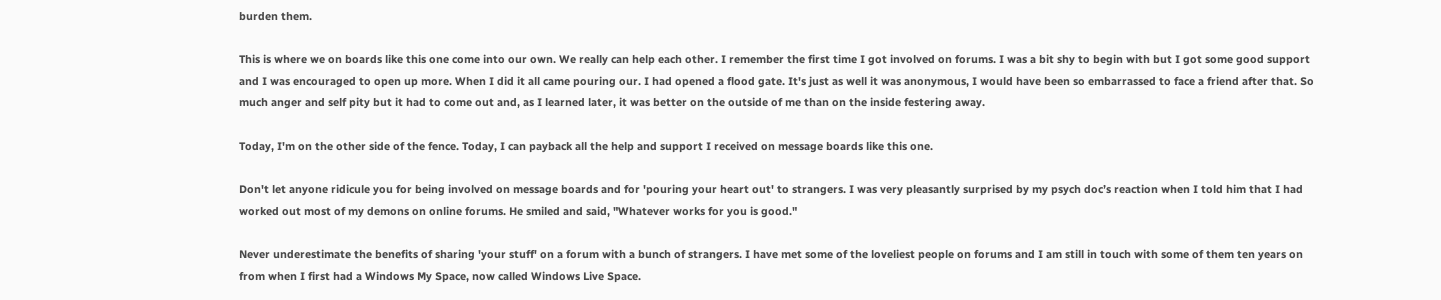burden them.

This is where we on boards like this one come into our own. We really can help each other. I remember the first time I got involved on forums. I was a bit shy to begin with but I got some good support and I was encouraged to open up more. When I did it all came pouring our. I had opened a flood gate. It's just as well it was anonymous, I would have been so embarrassed to face a friend after that. So much anger and self pity but it had to come out and, as I learned later, it was better on the outside of me than on the inside festering away.

Today, I'm on the other side of the fence. Today, I can payback all the help and support I received on message boards like this one.

Don't let anyone ridicule you for being involved on message boards and for 'pouring your heart out' to strangers. I was very pleasantly surprised by my psych doc’s reaction when I told him that I had worked out most of my demons on online forums. He smiled and said, "Whatever works for you is good."

Never underestimate the benefits of sharing 'your stuff' on a forum with a bunch of strangers. I have met some of the loveliest people on forums and I am still in touch with some of them ten years on from when I first had a Windows My Space, now called Windows Live Space.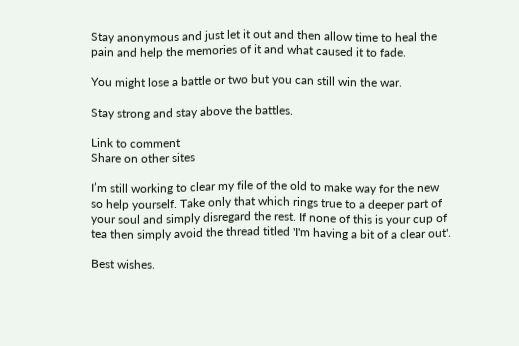Stay anonymous and just let it out and then allow time to heal the pain and help the memories of it and what caused it to fade.

You might lose a battle or two but you can still win the war.

Stay strong and stay above the battles.

Link to comment
Share on other sites

I’m still working to clear my file of the old to make way for the new so help yourself. Take only that which rings true to a deeper part of your soul and simply disregard the rest. If none of this is your cup of tea then simply avoid the thread titled 'I'm having a bit of a clear out'.

Best wishes.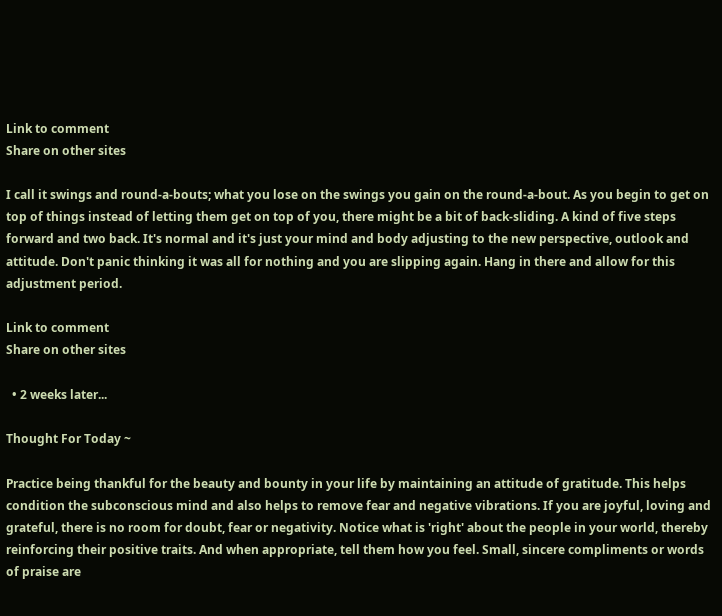Link to comment
Share on other sites

I call it swings and round-a-bouts; what you lose on the swings you gain on the round-a-bout. As you begin to get on top of things instead of letting them get on top of you, there might be a bit of back-sliding. A kind of five steps forward and two back. It's normal and it's just your mind and body adjusting to the new perspective, outlook and attitude. Don't panic thinking it was all for nothing and you are slipping again. Hang in there and allow for this adjustment period.

Link to comment
Share on other sites

  • 2 weeks later...

Thought For Today ~

Practice being thankful for the beauty and bounty in your life by maintaining an attitude of gratitude. This helps condition the subconscious mind and also helps to remove fear and negative vibrations. If you are joyful, loving and grateful, there is no room for doubt, fear or negativity. Notice what is 'right' about the people in your world, thereby reinforcing their positive traits. And when appropriate, tell them how you feel. Small, sincere compliments or words of praise are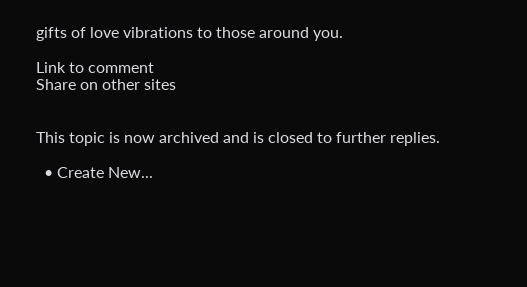gifts of love vibrations to those around you.

Link to comment
Share on other sites


This topic is now archived and is closed to further replies.

  • Create New...